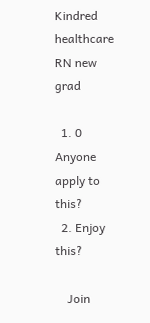Kindred healthcare RN new grad

  1. 0 Anyone apply to this?
  2. Enjoy this?

    Join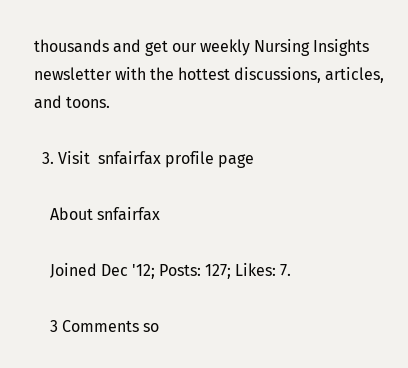thousands and get our weekly Nursing Insights newsletter with the hottest discussions, articles, and toons.

  3. Visit  snfairfax profile page

    About snfairfax

    Joined Dec '12; Posts: 127; Likes: 7.

    3 Comments so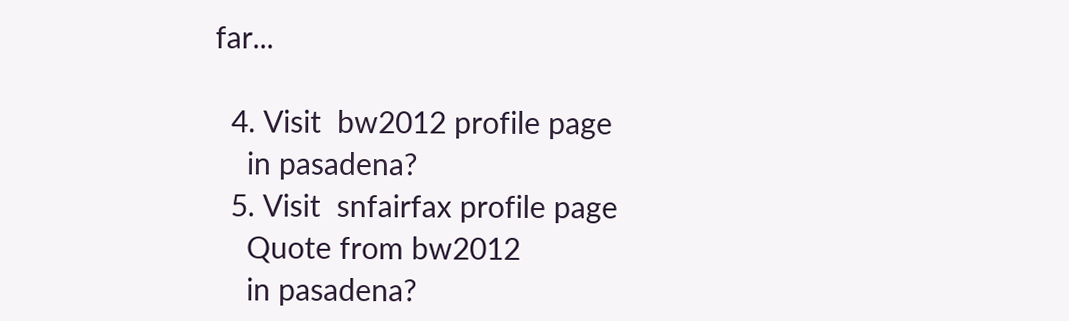far...

  4. Visit  bw2012 profile page
    in pasadena?
  5. Visit  snfairfax profile page
    Quote from bw2012
    in pasadena?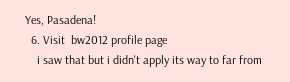Yes, Pasadena!
  6. Visit  bw2012 profile page
    i saw that but i didn't apply its way to far from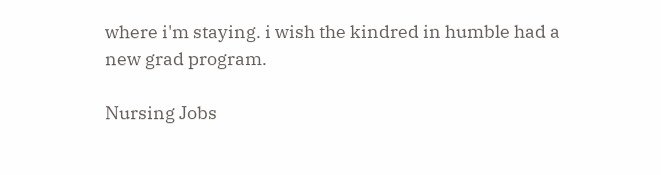where i'm staying. i wish the kindred in humble had a new grad program.

Nursing Jobs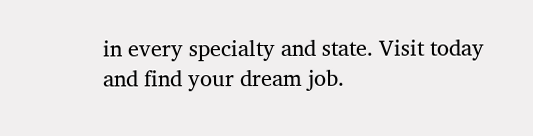in every specialty and state. Visit today and find your dream job.